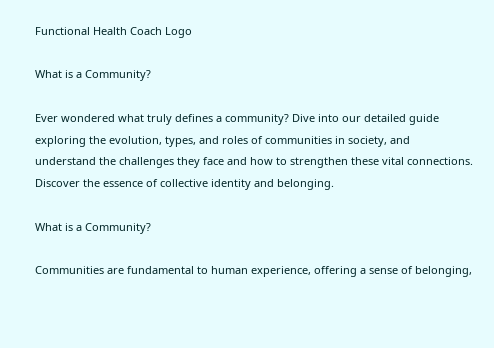Functional Health Coach Logo

What is a Community?

Ever wondered what truly defines a community? Dive into our detailed guide exploring the evolution, types, and roles of communities in society, and understand the challenges they face and how to strengthen these vital connections. Discover the essence of collective identity and belonging.

What is a Community?

Communities are fundamental to human experience, offering a sense of belonging,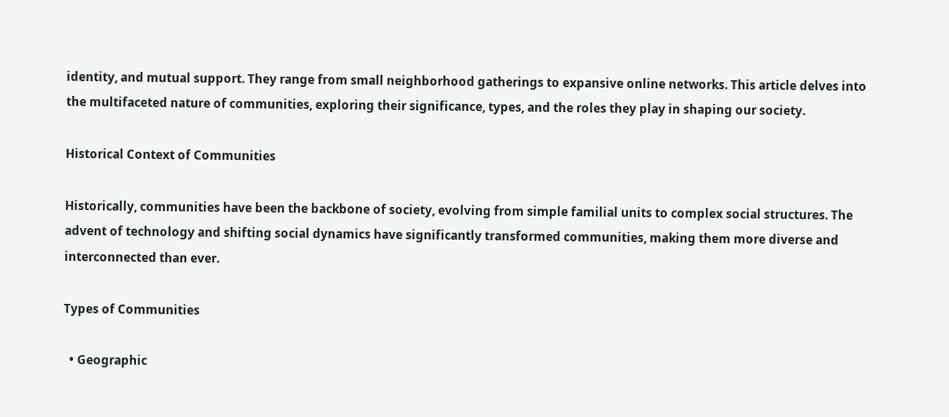identity, and mutual support. They range from small neighborhood gatherings to expansive online networks. This article delves into the multifaceted nature of communities, exploring their significance, types, and the roles they play in shaping our society.

Historical Context of Communities

Historically, communities have been the backbone of society, evolving from simple familial units to complex social structures. The advent of technology and shifting social dynamics have significantly transformed communities, making them more diverse and interconnected than ever.

Types of Communities

  • Geographic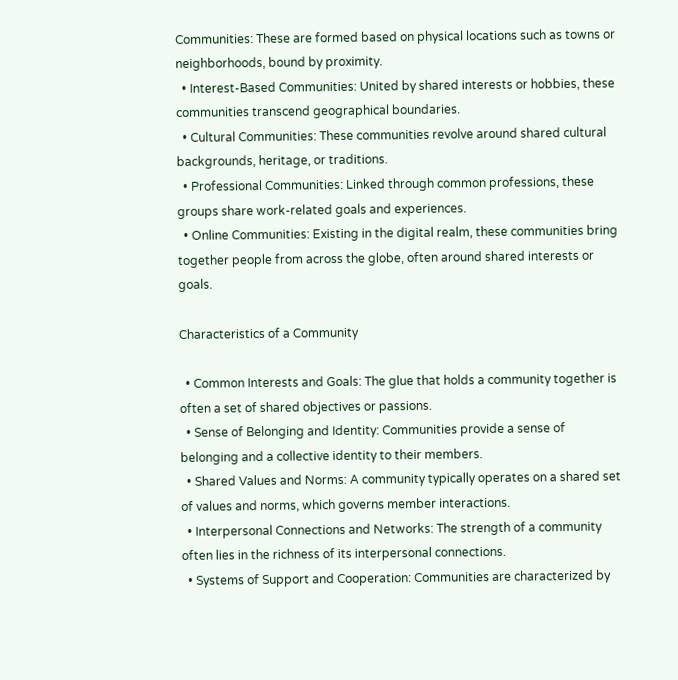Communities: These are formed based on physical locations such as towns or neighborhoods, bound by proximity.
  • Interest-Based Communities: United by shared interests or hobbies, these communities transcend geographical boundaries.
  • Cultural Communities: These communities revolve around shared cultural backgrounds, heritage, or traditions.
  • Professional Communities: Linked through common professions, these groups share work-related goals and experiences.
  • Online Communities: Existing in the digital realm, these communities bring together people from across the globe, often around shared interests or goals.

Characteristics of a Community

  • Common Interests and Goals: The glue that holds a community together is often a set of shared objectives or passions.
  • Sense of Belonging and Identity: Communities provide a sense of belonging and a collective identity to their members.
  • Shared Values and Norms: A community typically operates on a shared set of values and norms, which governs member interactions.
  • Interpersonal Connections and Networks: The strength of a community often lies in the richness of its interpersonal connections.
  • Systems of Support and Cooperation: Communities are characterized by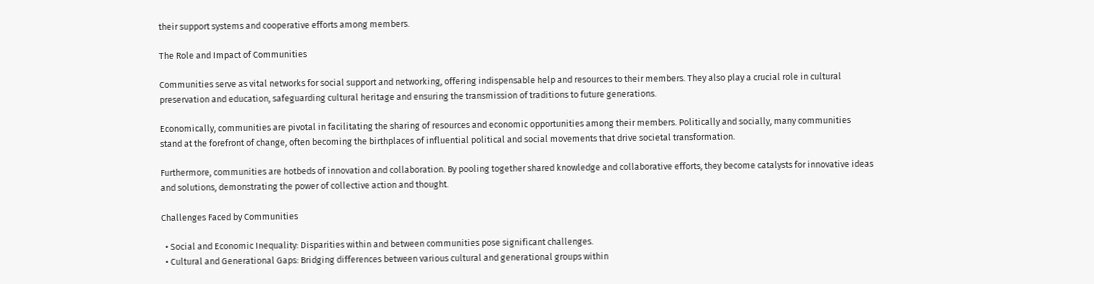their support systems and cooperative efforts among members.

The Role and Impact of Communities

Communities serve as vital networks for social support and networking, offering indispensable help and resources to their members. They also play a crucial role in cultural preservation and education, safeguarding cultural heritage and ensuring the transmission of traditions to future generations.

Economically, communities are pivotal in facilitating the sharing of resources and economic opportunities among their members. Politically and socially, many communities stand at the forefront of change, often becoming the birthplaces of influential political and social movements that drive societal transformation.

Furthermore, communities are hotbeds of innovation and collaboration. By pooling together shared knowledge and collaborative efforts, they become catalysts for innovative ideas and solutions, demonstrating the power of collective action and thought.

Challenges Faced by Communities

  • Social and Economic Inequality: Disparities within and between communities pose significant challenges.
  • Cultural and Generational Gaps: Bridging differences between various cultural and generational groups within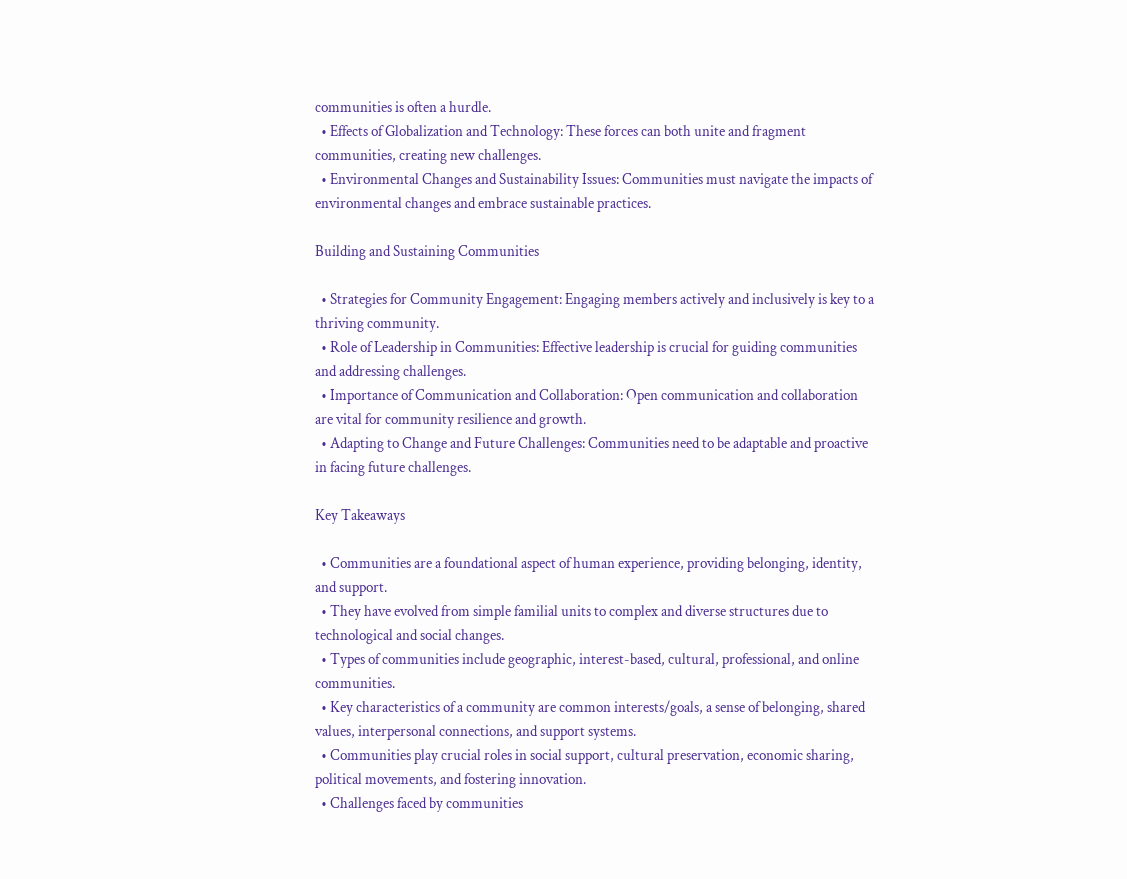communities is often a hurdle.
  • Effects of Globalization and Technology: These forces can both unite and fragment communities, creating new challenges.
  • Environmental Changes and Sustainability Issues: Communities must navigate the impacts of environmental changes and embrace sustainable practices.

Building and Sustaining Communities

  • Strategies for Community Engagement: Engaging members actively and inclusively is key to a thriving community.
  • Role of Leadership in Communities: Effective leadership is crucial for guiding communities and addressing challenges.
  • Importance of Communication and Collaboration: Open communication and collaboration are vital for community resilience and growth.
  • Adapting to Change and Future Challenges: Communities need to be adaptable and proactive in facing future challenges.

Key Takeaways

  • Communities are a foundational aspect of human experience, providing belonging, identity, and support.
  • They have evolved from simple familial units to complex and diverse structures due to technological and social changes.
  • Types of communities include geographic, interest-based, cultural, professional, and online communities.
  • Key characteristics of a community are common interests/goals, a sense of belonging, shared values, interpersonal connections, and support systems.
  • Communities play crucial roles in social support, cultural preservation, economic sharing, political movements, and fostering innovation.
  • Challenges faced by communities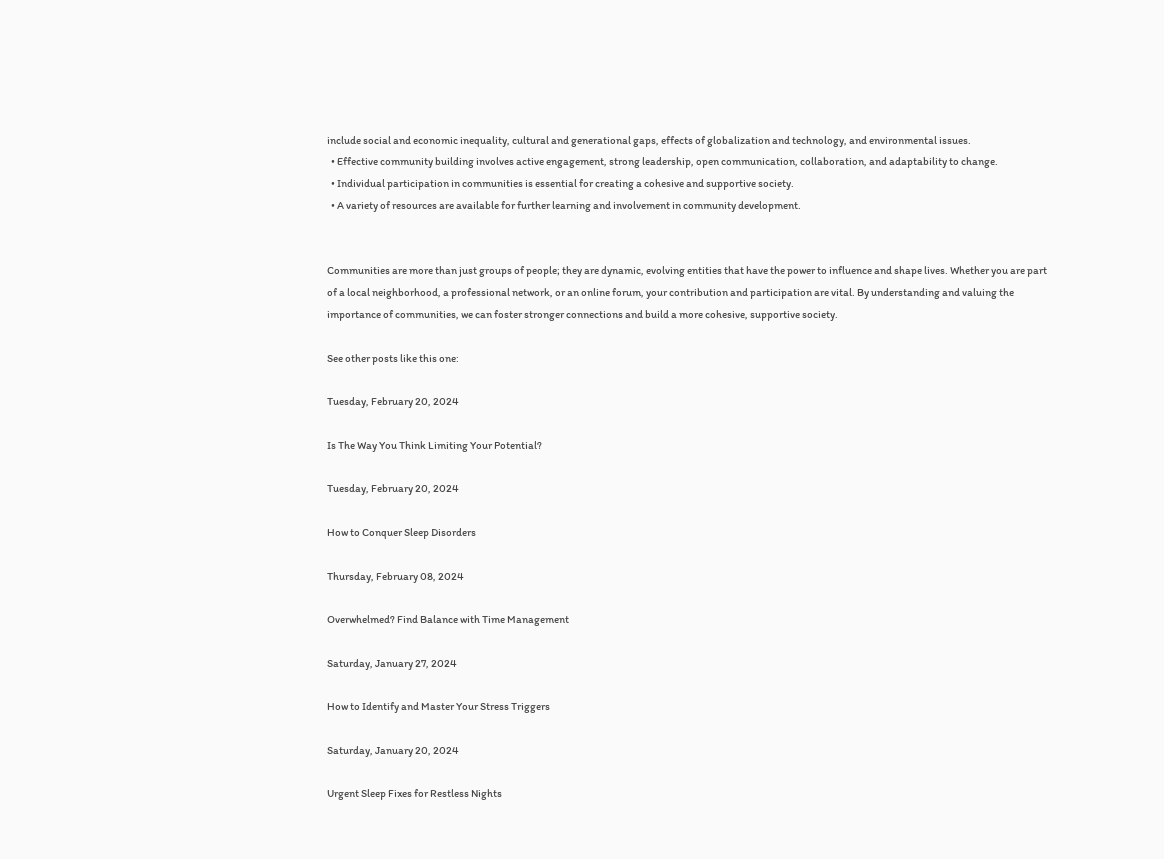include social and economic inequality, cultural and generational gaps, effects of globalization and technology, and environmental issues.
  • Effective community building involves active engagement, strong leadership, open communication, collaboration, and adaptability to change.
  • Individual participation in communities is essential for creating a cohesive and supportive society.
  • A variety of resources are available for further learning and involvement in community development.


Communities are more than just groups of people; they are dynamic, evolving entities that have the power to influence and shape lives. Whether you are part of a local neighborhood, a professional network, or an online forum, your contribution and participation are vital. By understanding and valuing the importance of communities, we can foster stronger connections and build a more cohesive, supportive society.

See other posts like this one:

Tuesday, February 20, 2024

Is The Way You Think Limiting Your Potential?

Tuesday, February 20, 2024

How to Conquer Sleep Disorders

Thursday, February 08, 2024

Overwhelmed? Find Balance with Time Management

Saturday, January 27, 2024

How to Identify and Master Your Stress Triggers

Saturday, January 20, 2024

Urgent Sleep Fixes for Restless Nights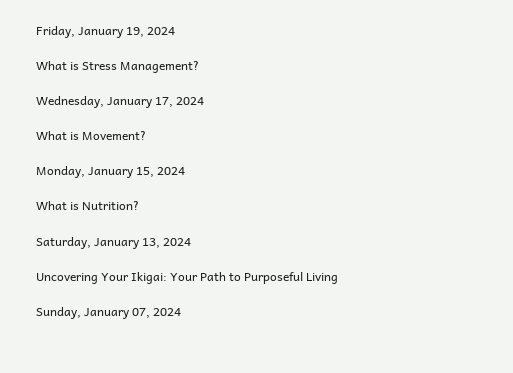Friday, January 19, 2024

What is Stress Management?

Wednesday, January 17, 2024

What is Movement?

Monday, January 15, 2024

What is Nutrition?

Saturday, January 13, 2024

Uncovering Your Ikigai: Your Path to Purposeful Living

Sunday, January 07, 2024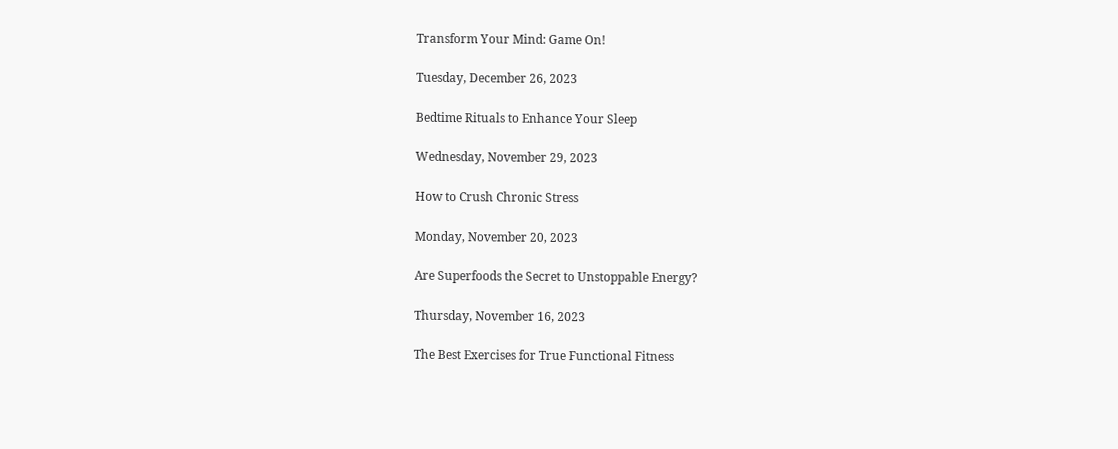Transform Your Mind: Game On!

Tuesday, December 26, 2023

Bedtime Rituals to Enhance Your Sleep

Wednesday, November 29, 2023

How to Crush Chronic Stress

Monday, November 20, 2023

Are Superfoods the Secret to Unstoppable Energy?

Thursday, November 16, 2023

The Best Exercises for True Functional Fitness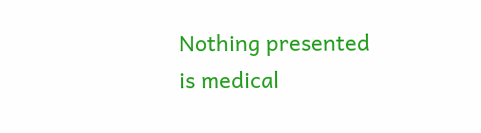Nothing presented is medical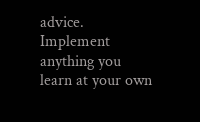advice. Implement anything you learn at your own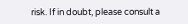risk. If in doubt, please consult a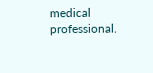medical professional.